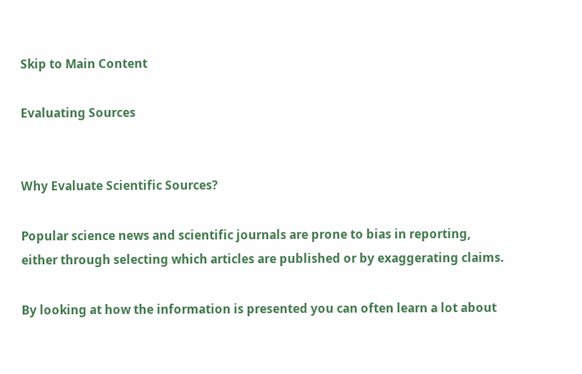Skip to Main Content

Evaluating Sources


Why Evaluate Scientific Sources?

Popular science news and scientific journals are prone to bias in reporting, either through selecting which articles are published or by exaggerating claims.

By looking at how the information is presented you can often learn a lot about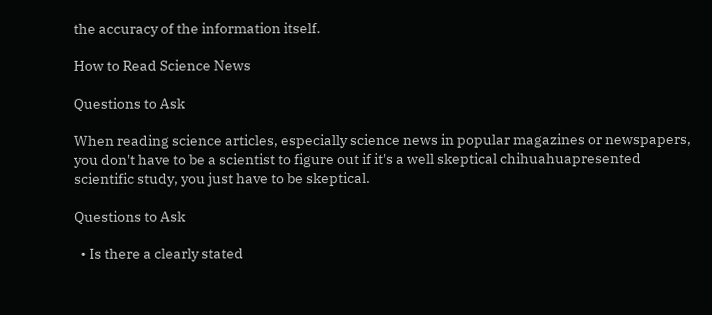the accuracy of the information itself.

How to Read Science News

Questions to Ask

When reading science articles, especially science news in popular magazines or newspapers, you don't have to be a scientist to figure out if it's a well skeptical chihuahuapresented scientific study, you just have to be skeptical.

Questions to Ask

  • Is there a clearly stated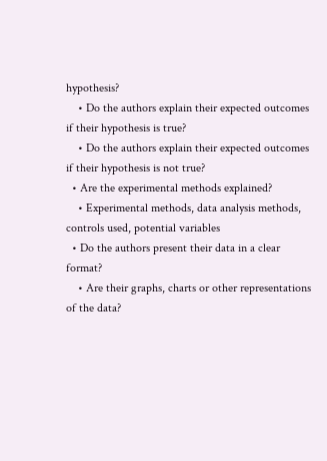hypothesis?
    • Do the authors explain their expected outcomes if their hypothesis is true?
    • Do the authors explain their expected outcomes if their hypothesis is not true?
  • Are the experimental methods explained?
    • Experimental methods, data analysis methods, controls used, potential variables
  • Do the authors present their data in a clear format?
    • Are their graphs, charts or other representations of the data?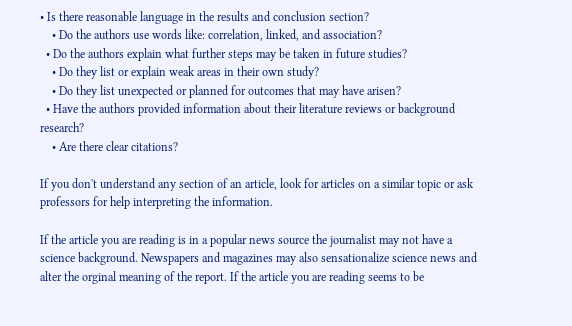• Is there reasonable language in the results and conclusion section?
    • Do the authors use words like: correlation, linked, and association?
  • Do the authors explain what further steps may be taken in future studies?
    • Do they list or explain weak areas in their own study?
    • Do they list unexpected or planned for outcomes that may have arisen?
  • Have the authors provided information about their literature reviews or background research?
    • Are there clear citations?

If you don't understand any section of an article, look for articles on a similar topic or ask professors for help interpreting the information.

If the article you are reading is in a popular news source the journalist may not have a science background. Newspapers and magazines may also sensationalize science news and alter the orginal meaning of the report. If the article you are reading seems to be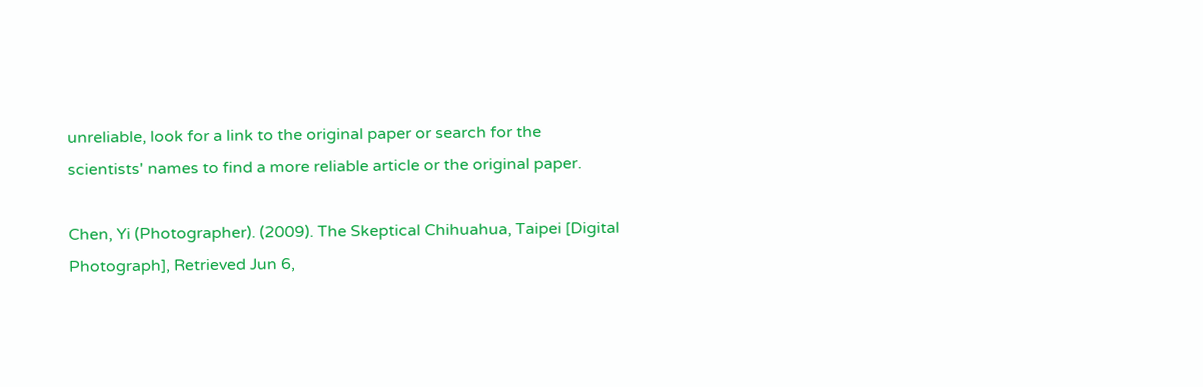unreliable, look for a link to the original paper or search for the scientists' names to find a more reliable article or the original paper.

Chen, Yi (Photographer). (2009). The Skeptical Chihuahua, Taipei [Digital Photograph], Retrieved Jun 6,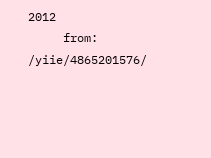2012
     from: /yiie/4865201576/